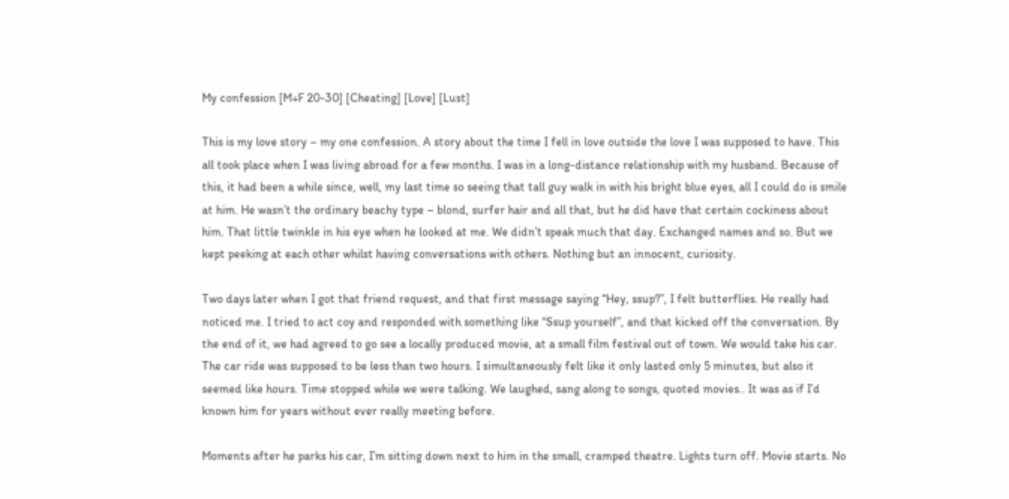My confession [M+F 20-30] [Cheating] [Love] [Lust]

This is my love story – my one confession. A story about the time I fell in love outside the love I was supposed to have. This all took place when I was living abroad for a few months. I was in a long-distance relationship with my husband. Because of this, it had been a while since, well, my last time so seeing that tall guy walk in with his bright blue eyes, all I could do is smile at him. He wasn’t the ordinary beachy type – blond, surfer hair and all that, but he did have that certain cockiness about him. That little twinkle in his eye when he looked at me. We didn’t speak much that day. Exchanged names and so. But we kept peeking at each other whilst having conversations with others. Nothing but an innocent, curiosity.

Two days later when I got that friend request, and that first message saying “Hey, ssup?”, I felt butterflies. He really had noticed me. I tried to act coy and responded with something like “Ssup yourself”, and that kicked off the conversation. By the end of it, we had agreed to go see a locally produced movie, at a small film festival out of town. We would take his car. The car ride was supposed to be less than two hours. I simultaneously felt like it only lasted only 5 minutes, but also it seemed like hours. Time stopped while we were talking. We laughed, sang along to songs, quoted movies.. It was as if I’d known him for years without ever really meeting before.

Moments after he parks his car, I’m sitting down next to him in the small, cramped theatre. Lights turn off. Movie starts. No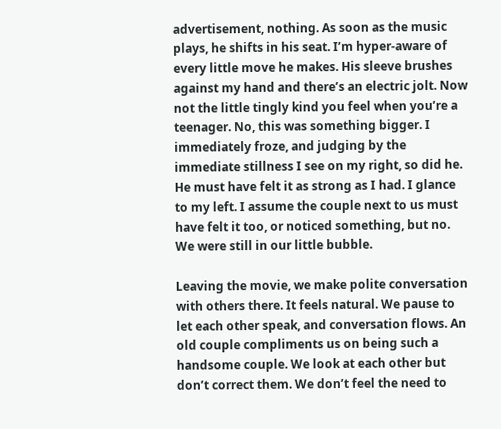advertisement, nothing. As soon as the music plays, he shifts in his seat. I’m hyper-aware of every little move he makes. His sleeve brushes against my hand and there’s an electric jolt. Now not the little tingly kind you feel when you’re a teenager. No, this was something bigger. I immediately froze, and judging by the immediate stillness I see on my right, so did he. He must have felt it as strong as I had. I glance to my left. I assume the couple next to us must have felt it too, or noticed something, but no. We were still in our little bubble.

Leaving the movie, we make polite conversation with others there. It feels natural. We pause to let each other speak, and conversation flows. An old couple compliments us on being such a handsome couple. We look at each other but don’t correct them. We don’t feel the need to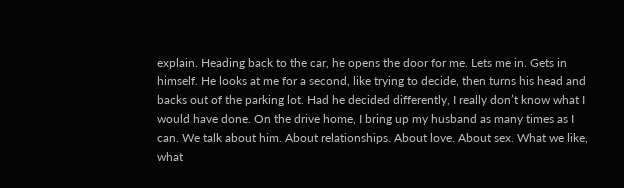explain. Heading back to the car, he opens the door for me. Lets me in. Gets in himself. He looks at me for a second, like trying to decide, then turns his head and backs out of the parking lot. Had he decided differently, I really don’t know what I would have done. On the drive home, I bring up my husband as many times as I can. We talk about him. About relationships. About love. About sex. What we like, what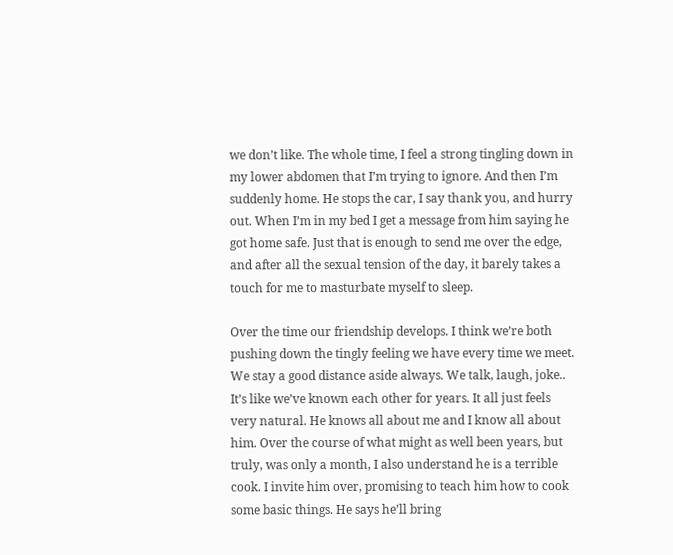we don’t like. The whole time, I feel a strong tingling down in my lower abdomen that I’m trying to ignore. And then I’m suddenly home. He stops the car, I say thank you, and hurry out. When I’m in my bed I get a message from him saying he got home safe. Just that is enough to send me over the edge, and after all the sexual tension of the day, it barely takes a touch for me to masturbate myself to sleep.

Over the time our friendship develops. I think we’re both pushing down the tingly feeling we have every time we meet. We stay a good distance aside always. We talk, laugh, joke.. It’s like we’ve known each other for years. It all just feels very natural. He knows all about me and I know all about him. Over the course of what might as well been years, but truly, was only a month, I also understand he is a terrible cook. I invite him over, promising to teach him how to cook some basic things. He says he’ll bring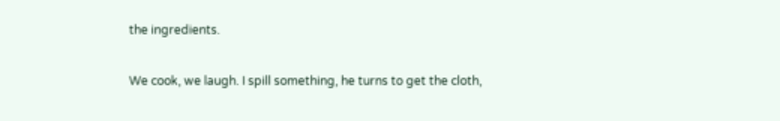the ingredients.

We cook, we laugh. I spill something, he turns to get the cloth,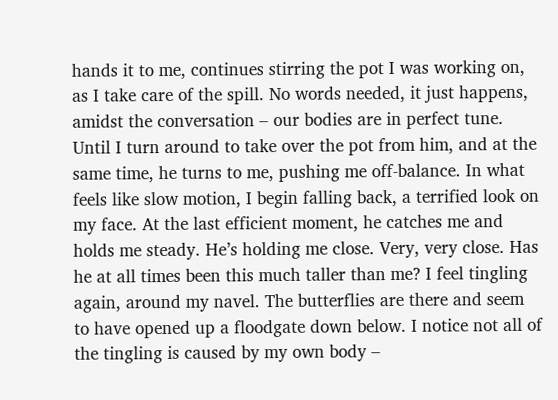hands it to me, continues stirring the pot I was working on, as I take care of the spill. No words needed, it just happens, amidst the conversation – our bodies are in perfect tune. Until I turn around to take over the pot from him, and at the same time, he turns to me, pushing me off-balance. In what feels like slow motion, I begin falling back, a terrified look on my face. At the last efficient moment, he catches me and holds me steady. He’s holding me close. Very, very close. Has he at all times been this much taller than me? I feel tingling again, around my navel. The butterflies are there and seem to have opened up a floodgate down below. I notice not all of the tingling is caused by my own body –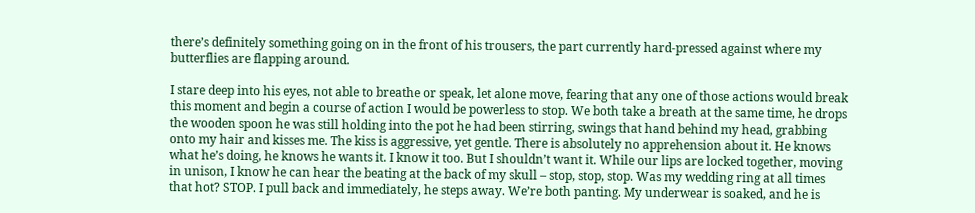there’s definitely something going on in the front of his trousers, the part currently hard-pressed against where my butterflies are flapping around.

I stare deep into his eyes, not able to breathe or speak, let alone move, fearing that any one of those actions would break this moment and begin a course of action I would be powerless to stop. We both take a breath at the same time, he drops the wooden spoon he was still holding into the pot he had been stirring, swings that hand behind my head, grabbing onto my hair and kisses me. The kiss is aggressive, yet gentle. There is absolutely no apprehension about it. He knows what he’s doing, he knows he wants it. I know it too. But I shouldn’t want it. While our lips are locked together, moving in unison, I know he can hear the beating at the back of my skull – stop, stop, stop. Was my wedding ring at all times that hot? STOP. I pull back and immediately, he steps away. We’re both panting. My underwear is soaked, and he is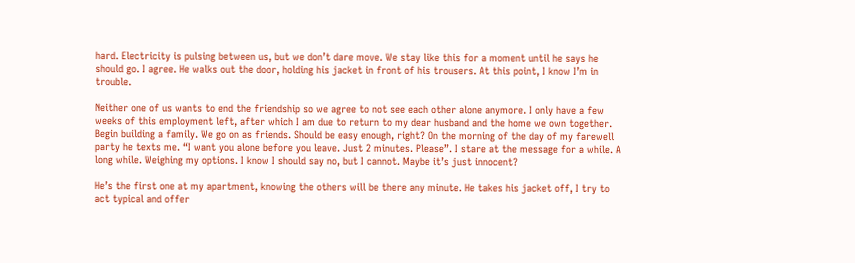hard. Electricity is pulsing between us, but we don’t dare move. We stay like this for a moment until he says he should go. I agree. He walks out the door, holding his jacket in front of his trousers. At this point, I know I’m in trouble.

Neither one of us wants to end the friendship so we agree to not see each other alone anymore. I only have a few weeks of this employment left, after which I am due to return to my dear husband and the home we own together. Begin building a family. We go on as friends. Should be easy enough, right? On the morning of the day of my farewell party he texts me. “I want you alone before you leave. Just 2 minutes. Please”. I stare at the message for a while. A long while. Weighing my options. I know I should say no, but I cannot. Maybe it’s just innocent?

He’s the first one at my apartment, knowing the others will be there any minute. He takes his jacket off, I try to act typical and offer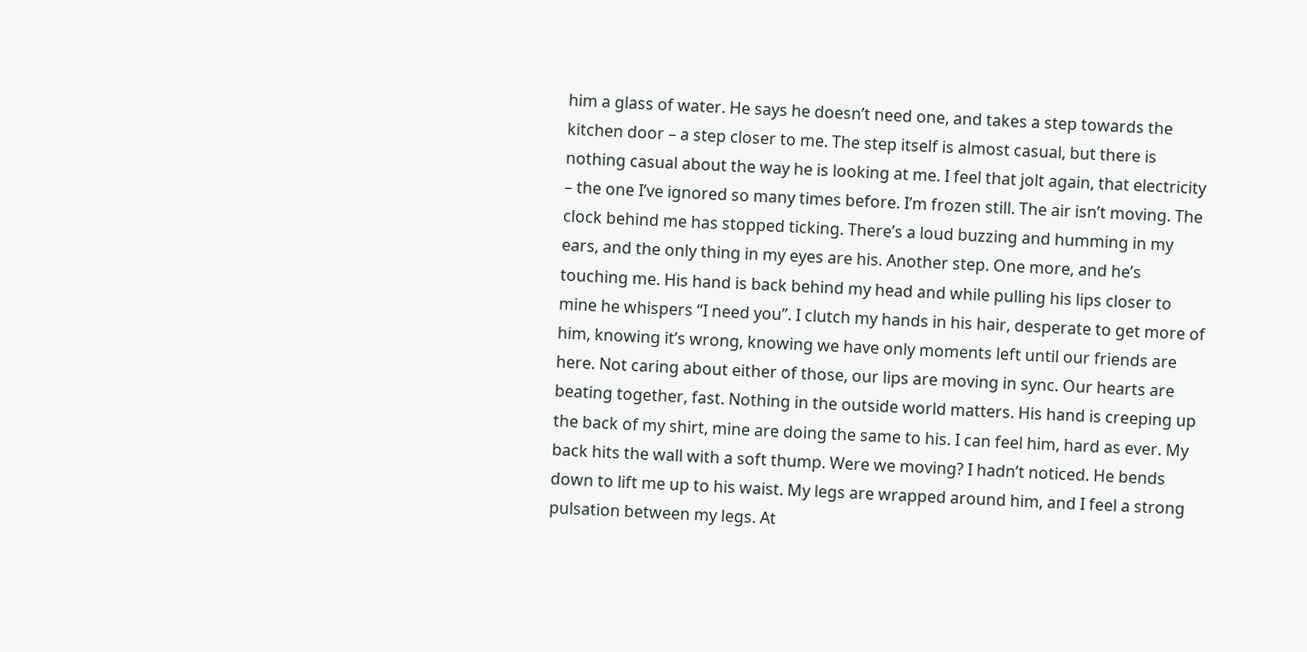him a glass of water. He says he doesn’t need one, and takes a step towards the kitchen door – a step closer to me. The step itself is almost casual, but there is nothing casual about the way he is looking at me. I feel that jolt again, that electricity – the one I’ve ignored so many times before. I’m frozen still. The air isn’t moving. The clock behind me has stopped ticking. There’s a loud buzzing and humming in my ears, and the only thing in my eyes are his. Another step. One more, and he’s touching me. His hand is back behind my head and while pulling his lips closer to mine he whispers “I need you”. I clutch my hands in his hair, desperate to get more of him, knowing it’s wrong, knowing we have only moments left until our friends are here. Not caring about either of those, our lips are moving in sync. Our hearts are beating together, fast. Nothing in the outside world matters. His hand is creeping up the back of my shirt, mine are doing the same to his. I can feel him, hard as ever. My back hits the wall with a soft thump. Were we moving? I hadn’t noticed. He bends down to lift me up to his waist. My legs are wrapped around him, and I feel a strong pulsation between my legs. At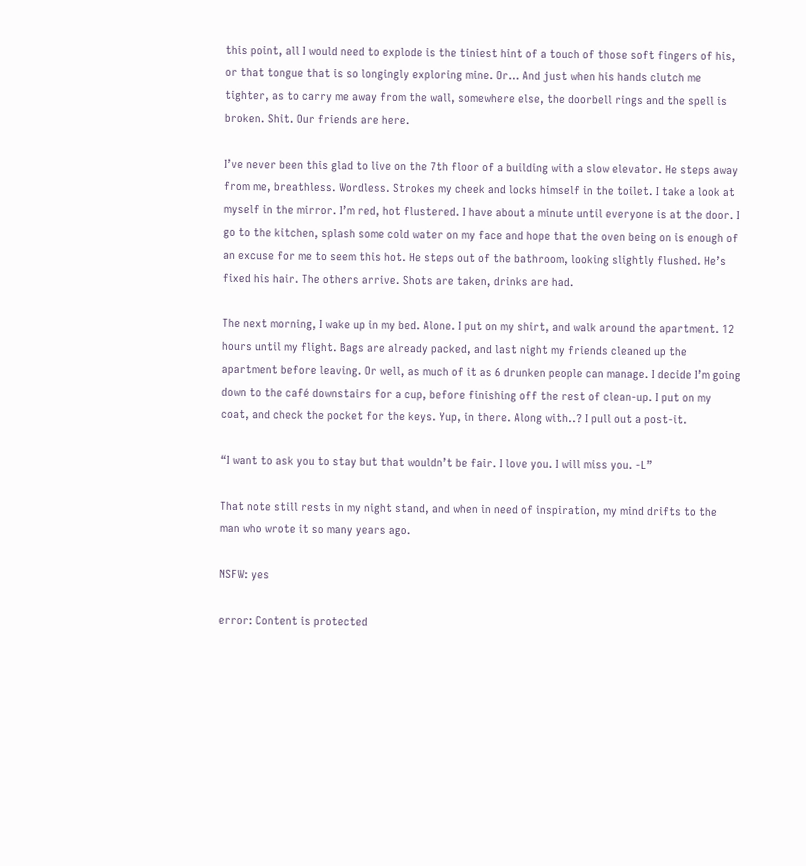this point, all I would need to explode is the tiniest hint of a touch of those soft fingers of his, or that tongue that is so longingly exploring mine. Or… And just when his hands clutch me tighter, as to carry me away from the wall, somewhere else, the doorbell rings and the spell is broken. Shit. Our friends are here.

I’ve never been this glad to live on the 7th floor of a building with a slow elevator. He steps away from me, breathless. Wordless. Strokes my cheek and locks himself in the toilet. I take a look at myself in the mirror. I’m red, hot flustered. I have about a minute until everyone is at the door. I go to the kitchen, splash some cold water on my face and hope that the oven being on is enough of an excuse for me to seem this hot. He steps out of the bathroom, looking slightly flushed. He’s fixed his hair. The others arrive. Shots are taken, drinks are had.

The next morning, I wake up in my bed. Alone. I put on my shirt, and walk around the apartment. 12 hours until my flight. Bags are already packed, and last night my friends cleaned up the apartment before leaving. Or well, as much of it as 6 drunken people can manage. I decide I’m going down to the café downstairs for a cup, before finishing off the rest of clean-up. I put on my coat, and check the pocket for the keys. Yup, in there. Along with..? I pull out a post-it.

“I want to ask you to stay but that wouldn’t be fair. I love you. I will miss you. -L”

That note still rests in my night stand, and when in need of inspiration, my mind drifts to the man who wrote it so many years ago.

NSFW: yes

error: Content is protected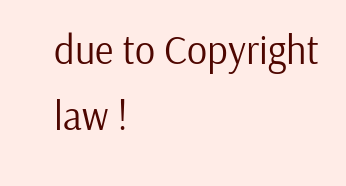due to Copyright law !